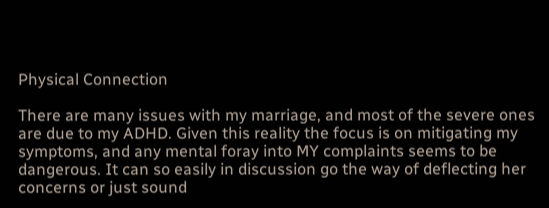Physical Connection

There are many issues with my marriage, and most of the severe ones are due to my ADHD. Given this reality the focus is on mitigating my symptoms, and any mental foray into MY complaints seems to be dangerous. It can so easily in discussion go the way of deflecting her concerns or just sound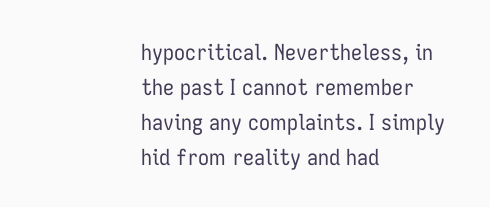hypocritical. Nevertheless, in the past I cannot remember having any complaints. I simply hid from reality and had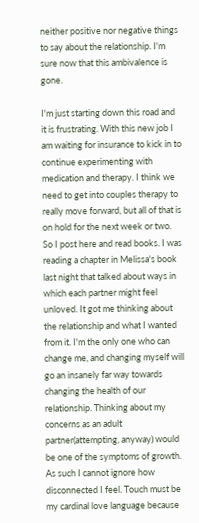neither positive nor negative things to say about the relationship. I'm sure now that this ambivalence is gone.

I'm just starting down this road and it is frustrating. With this new job I am waiting for insurance to kick in to continue experimenting with medication and therapy. I think we need to get into couples therapy to really move forward, but all of that is on hold for the next week or two. So I post here and read books. I was reading a chapter in Melissa's book last night that talked about ways in which each partner might feel unloved. It got me thinking about the relationship and what I wanted from it. I'm the only one who can change me, and changing myself will go an insanely far way towards changing the health of our relationship. Thinking about my concerns as an adult partner(attempting, anyway) would be one of the symptoms of growth. As such I cannot ignore how disconnected I feel. Touch must be my cardinal love language because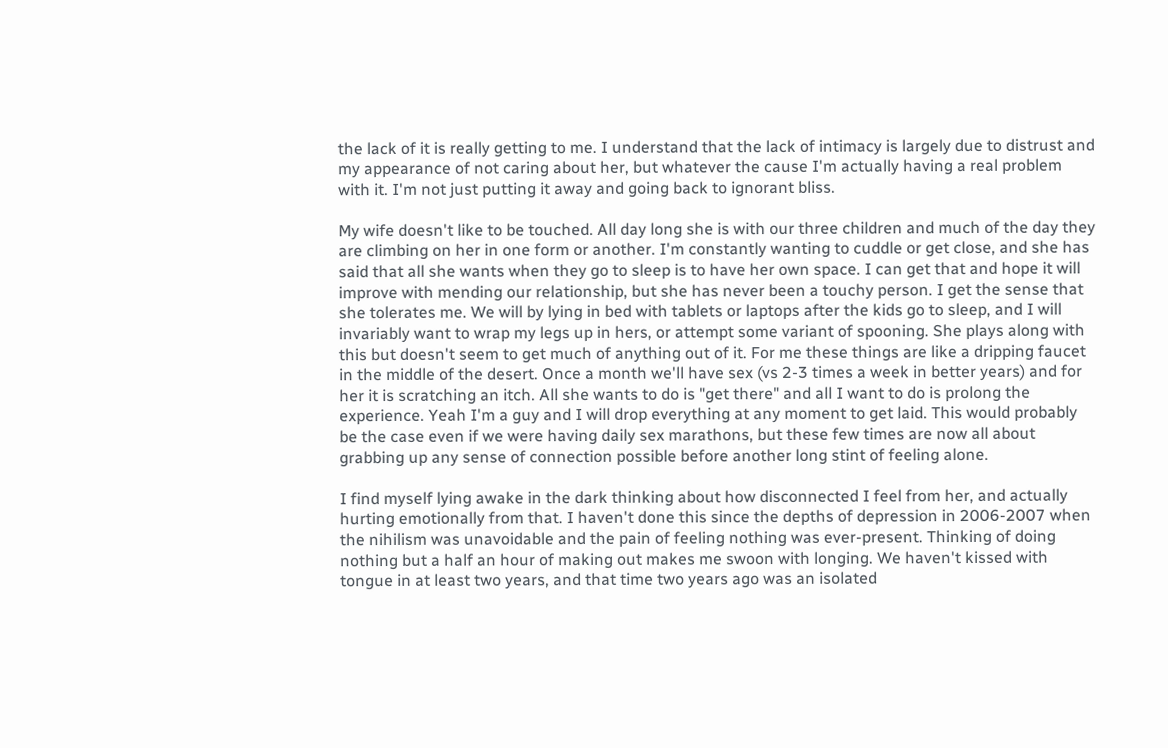the lack of it is really getting to me. I understand that the lack of intimacy is largely due to distrust and my appearance of not caring about her, but whatever the cause I'm actually having a real problem with it. I'm not just putting it away and going back to ignorant bliss.

My wife doesn't like to be touched. All day long she is with our three children and much of the day they are climbing on her in one form or another. I'm constantly wanting to cuddle or get close, and she has said that all she wants when they go to sleep is to have her own space. I can get that and hope it will improve with mending our relationship, but she has never been a touchy person. I get the sense that she tolerates me. We will by lying in bed with tablets or laptops after the kids go to sleep, and I will invariably want to wrap my legs up in hers, or attempt some variant of spooning. She plays along with this but doesn't seem to get much of anything out of it. For me these things are like a dripping faucet in the middle of the desert. Once a month we'll have sex (vs 2-3 times a week in better years) and for her it is scratching an itch. All she wants to do is "get there" and all I want to do is prolong the experience. Yeah I'm a guy and I will drop everything at any moment to get laid. This would probably be the case even if we were having daily sex marathons, but these few times are now all about grabbing up any sense of connection possible before another long stint of feeling alone.

I find myself lying awake in the dark thinking about how disconnected I feel from her, and actually hurting emotionally from that. I haven't done this since the depths of depression in 2006-2007 when the nihilism was unavoidable and the pain of feeling nothing was ever-present. Thinking of doing nothing but a half an hour of making out makes me swoon with longing. We haven't kissed with tongue in at least two years, and that time two years ago was an isolated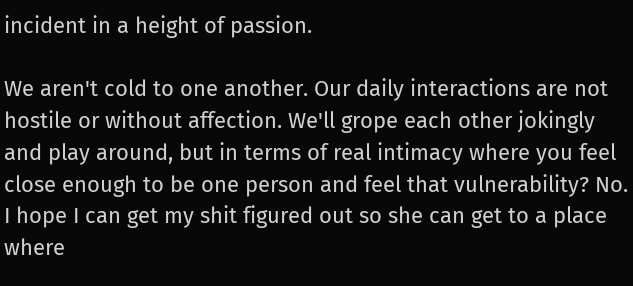incident in a height of passion.

We aren't cold to one another. Our daily interactions are not hostile or without affection. We'll grope each other jokingly and play around, but in terms of real intimacy where you feel close enough to be one person and feel that vulnerability? No. I hope I can get my shit figured out so she can get to a place where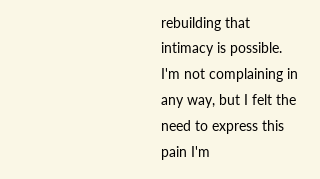rebuilding that intimacy is possible. I'm not complaining in any way, but I felt the need to express this pain I'm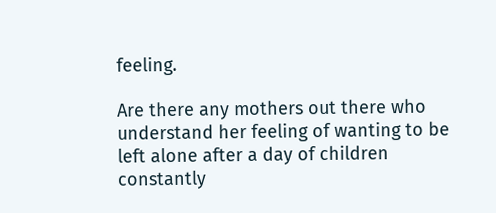feeling.

Are there any mothers out there who understand her feeling of wanting to be left alone after a day of children constantly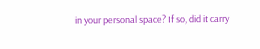in your personal space? If so, did it carry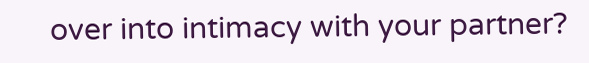over into intimacy with your partner?